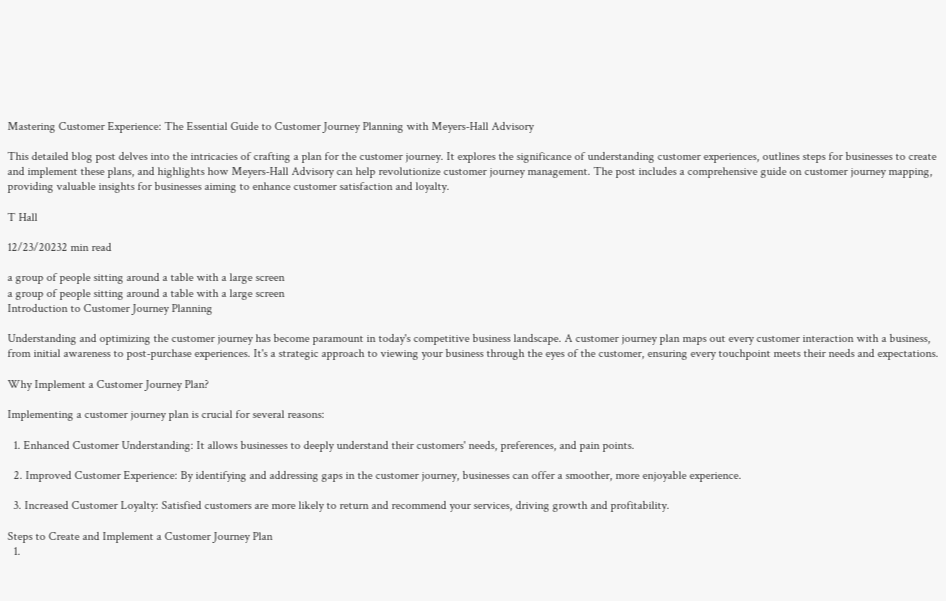Mastering Customer Experience: The Essential Guide to Customer Journey Planning with Meyers-Hall Advisory

This detailed blog post delves into the intricacies of crafting a plan for the customer journey. It explores the significance of understanding customer experiences, outlines steps for businesses to create and implement these plans, and highlights how Meyers-Hall Advisory can help revolutionize customer journey management. The post includes a comprehensive guide on customer journey mapping, providing valuable insights for businesses aiming to enhance customer satisfaction and loyalty.

T Hall

12/23/20232 min read

a group of people sitting around a table with a large screen
a group of people sitting around a table with a large screen
Introduction to Customer Journey Planning

Understanding and optimizing the customer journey has become paramount in today's competitive business landscape. A customer journey plan maps out every customer interaction with a business, from initial awareness to post-purchase experiences. It's a strategic approach to viewing your business through the eyes of the customer, ensuring every touchpoint meets their needs and expectations.

Why Implement a Customer Journey Plan?

Implementing a customer journey plan is crucial for several reasons:

  1. Enhanced Customer Understanding: It allows businesses to deeply understand their customers' needs, preferences, and pain points.

  2. Improved Customer Experience: By identifying and addressing gaps in the customer journey, businesses can offer a smoother, more enjoyable experience.

  3. Increased Customer Loyalty: Satisfied customers are more likely to return and recommend your services, driving growth and profitability.

Steps to Create and Implement a Customer Journey Plan
  1.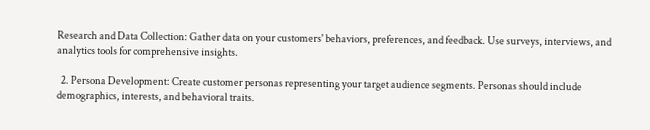Research and Data Collection: Gather data on your customers' behaviors, preferences, and feedback. Use surveys, interviews, and analytics tools for comprehensive insights.

  2. Persona Development: Create customer personas representing your target audience segments. Personas should include demographics, interests, and behavioral traits.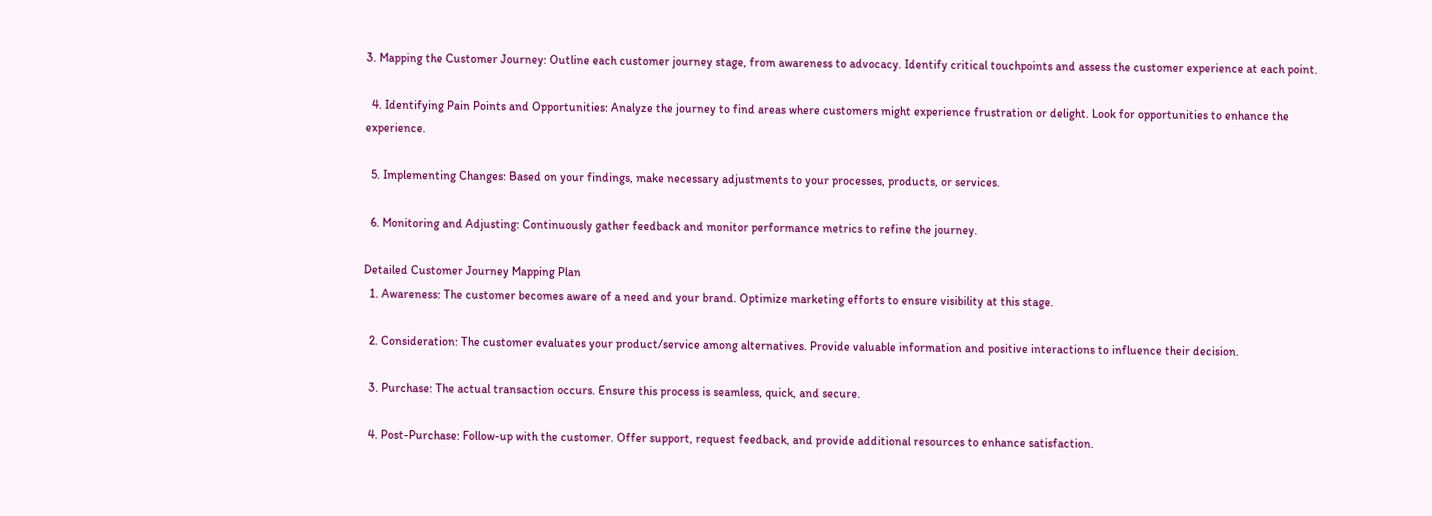3. Mapping the Customer Journey: Outline each customer journey stage, from awareness to advocacy. Identify critical touchpoints and assess the customer experience at each point.

  4. Identifying Pain Points and Opportunities: Analyze the journey to find areas where customers might experience frustration or delight. Look for opportunities to enhance the experience.

  5. Implementing Changes: Based on your findings, make necessary adjustments to your processes, products, or services.

  6. Monitoring and Adjusting: Continuously gather feedback and monitor performance metrics to refine the journey.

Detailed Customer Journey Mapping Plan
  1. Awareness: The customer becomes aware of a need and your brand. Optimize marketing efforts to ensure visibility at this stage.

  2. Consideration: The customer evaluates your product/service among alternatives. Provide valuable information and positive interactions to influence their decision.

  3. Purchase: The actual transaction occurs. Ensure this process is seamless, quick, and secure.

  4. Post-Purchase: Follow-up with the customer. Offer support, request feedback, and provide additional resources to enhance satisfaction.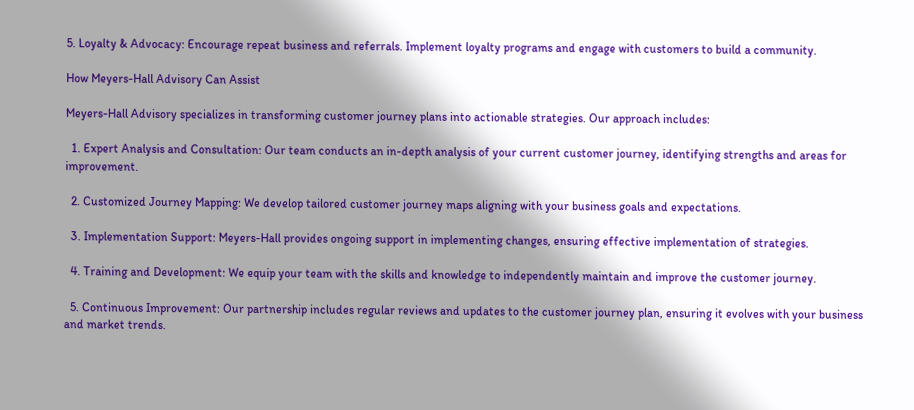5. Loyalty & Advocacy: Encourage repeat business and referrals. Implement loyalty programs and engage with customers to build a community.

How Meyers-Hall Advisory Can Assist

Meyers-Hall Advisory specializes in transforming customer journey plans into actionable strategies. Our approach includes:

  1. Expert Analysis and Consultation: Our team conducts an in-depth analysis of your current customer journey, identifying strengths and areas for improvement.

  2. Customized Journey Mapping: We develop tailored customer journey maps aligning with your business goals and expectations.

  3. Implementation Support: Meyers-Hall provides ongoing support in implementing changes, ensuring effective implementation of strategies.

  4. Training and Development: We equip your team with the skills and knowledge to independently maintain and improve the customer journey.

  5. Continuous Improvement: Our partnership includes regular reviews and updates to the customer journey plan, ensuring it evolves with your business and market trends.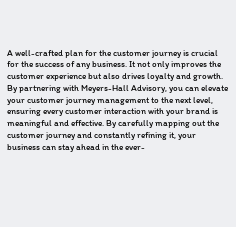A well-crafted plan for the customer journey is crucial for the success of any business. It not only improves the customer experience but also drives loyalty and growth. By partnering with Meyers-Hall Advisory, you can elevate your customer journey management to the next level, ensuring every customer interaction with your brand is meaningful and effective. By carefully mapping out the customer journey and constantly refining it, your business can stay ahead in the ever-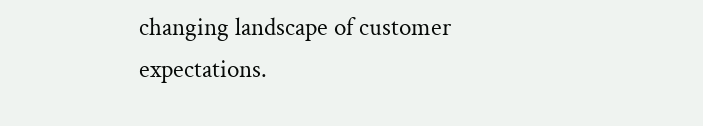changing landscape of customer expectations.